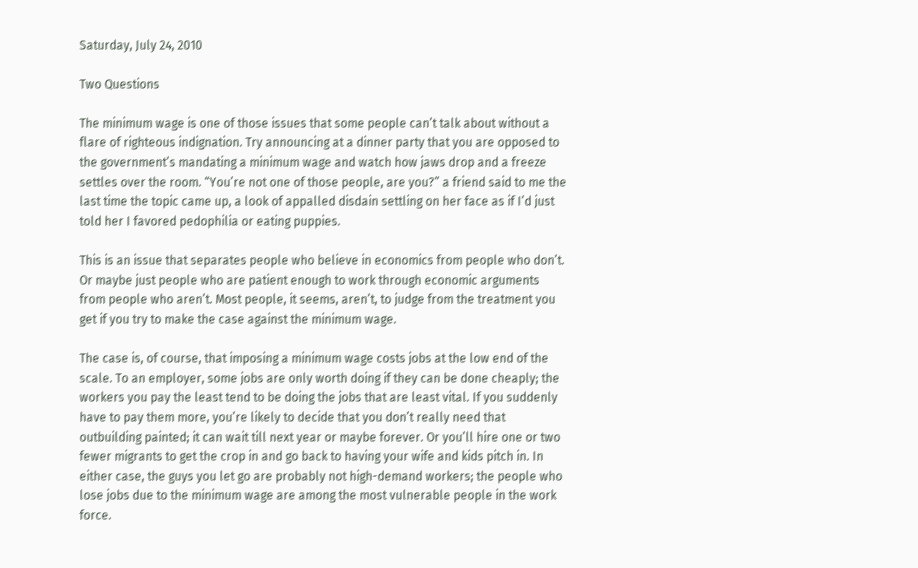Saturday, July 24, 2010

Two Questions

The minimum wage is one of those issues that some people can’t talk about without a flare of righteous indignation. Try announcing at a dinner party that you are opposed to the government’s mandating a minimum wage and watch how jaws drop and a freeze settles over the room. “You’re not one of those people, are you?” a friend said to me the last time the topic came up, a look of appalled disdain settling on her face as if I’d just told her I favored pedophilia or eating puppies.

This is an issue that separates people who believe in economics from people who don’t. Or maybe just people who are patient enough to work through economic arguments from people who aren’t. Most people, it seems, aren’t, to judge from the treatment you get if you try to make the case against the minimum wage.

The case is, of course, that imposing a minimum wage costs jobs at the low end of the scale. To an employer, some jobs are only worth doing if they can be done cheaply; the workers you pay the least tend to be doing the jobs that are least vital. If you suddenly have to pay them more, you’re likely to decide that you don’t really need that outbuilding painted; it can wait till next year or maybe forever. Or you’ll hire one or two fewer migrants to get the crop in and go back to having your wife and kids pitch in. In either case, the guys you let go are probably not high-demand workers; the people who lose jobs due to the minimum wage are among the most vulnerable people in the work force.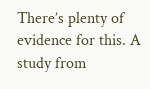There’s plenty of evidence for this. A study from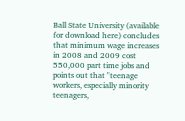Ball State University (available for download here) concludes that minimum wage increases in 2008 and 2009 cost 550,000 part time jobs and points out that "teenage workers, especially minority teenagers,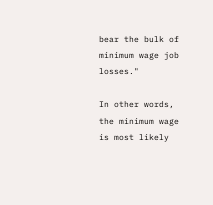bear the bulk of minimum wage job losses."

In other words, the minimum wage is most likely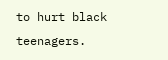to hurt black teenagers.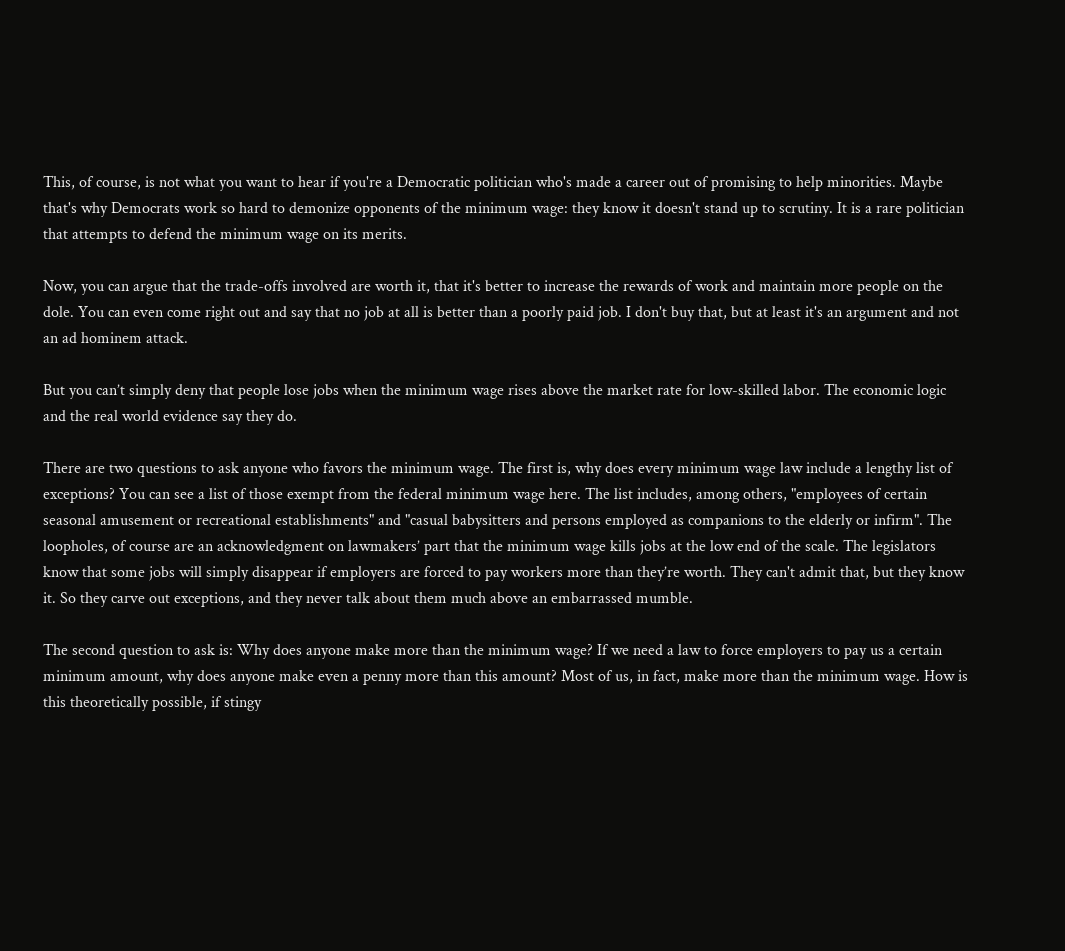This, of course, is not what you want to hear if you're a Democratic politician who's made a career out of promising to help minorities. Maybe that's why Democrats work so hard to demonize opponents of the minimum wage: they know it doesn't stand up to scrutiny. It is a rare politician that attempts to defend the minimum wage on its merits.

Now, you can argue that the trade-offs involved are worth it, that it's better to increase the rewards of work and maintain more people on the dole. You can even come right out and say that no job at all is better than a poorly paid job. I don't buy that, but at least it's an argument and not an ad hominem attack.

But you can’t simply deny that people lose jobs when the minimum wage rises above the market rate for low-skilled labor. The economic logic and the real world evidence say they do.

There are two questions to ask anyone who favors the minimum wage. The first is, why does every minimum wage law include a lengthy list of exceptions? You can see a list of those exempt from the federal minimum wage here. The list includes, among others, "employees of certain seasonal amusement or recreational establishments" and "casual babysitters and persons employed as companions to the elderly or infirm". The loopholes, of course are an acknowledgment on lawmakers’ part that the minimum wage kills jobs at the low end of the scale. The legislators know that some jobs will simply disappear if employers are forced to pay workers more than they’re worth. They can't admit that, but they know it. So they carve out exceptions, and they never talk about them much above an embarrassed mumble.

The second question to ask is: Why does anyone make more than the minimum wage? If we need a law to force employers to pay us a certain minimum amount, why does anyone make even a penny more than this amount? Most of us, in fact, make more than the minimum wage. How is this theoretically possible, if stingy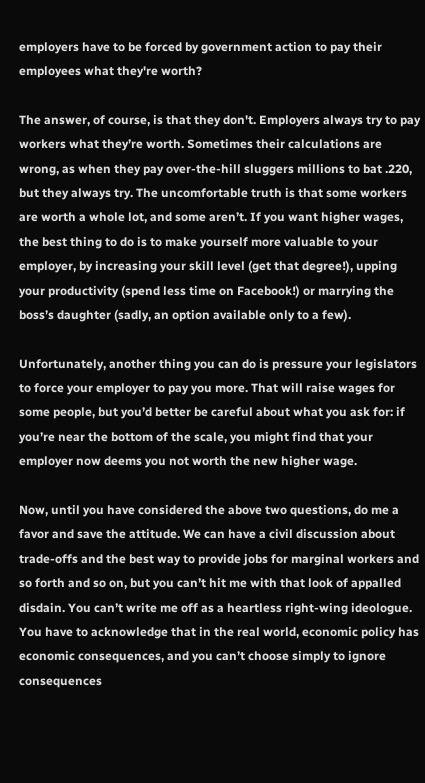employers have to be forced by government action to pay their employees what they're worth?

The answer, of course, is that they don't. Employers always try to pay workers what they’re worth. Sometimes their calculations are wrong, as when they pay over-the-hill sluggers millions to bat .220, but they always try. The uncomfortable truth is that some workers are worth a whole lot, and some aren’t. If you want higher wages, the best thing to do is to make yourself more valuable to your employer, by increasing your skill level (get that degree!), upping your productivity (spend less time on Facebook!) or marrying the boss’s daughter (sadly, an option available only to a few).

Unfortunately, another thing you can do is pressure your legislators to force your employer to pay you more. That will raise wages for some people, but you’d better be careful about what you ask for: if you’re near the bottom of the scale, you might find that your employer now deems you not worth the new higher wage.

Now, until you have considered the above two questions, do me a favor and save the attitude. We can have a civil discussion about trade-offs and the best way to provide jobs for marginal workers and so forth and so on, but you can’t hit me with that look of appalled disdain. You can’t write me off as a heartless right-wing ideologue. You have to acknowledge that in the real world, economic policy has economic consequences, and you can’t choose simply to ignore consequences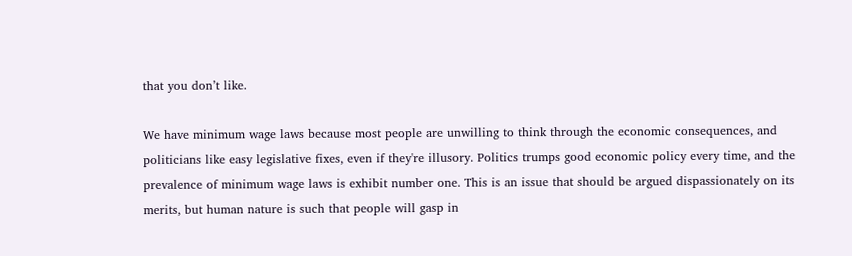that you don’t like.

We have minimum wage laws because most people are unwilling to think through the economic consequences, and politicians like easy legislative fixes, even if they're illusory. Politics trumps good economic policy every time, and the prevalence of minimum wage laws is exhibit number one. This is an issue that should be argued dispassionately on its merits, but human nature is such that people will gasp in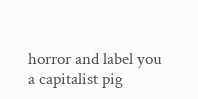horror and label you a capitalist pig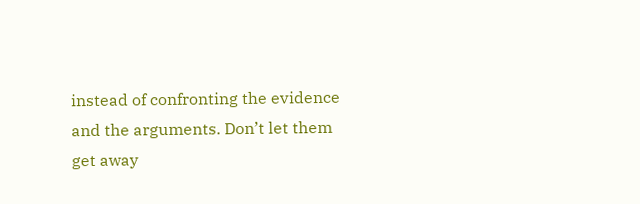instead of confronting the evidence and the arguments. Don’t let them get away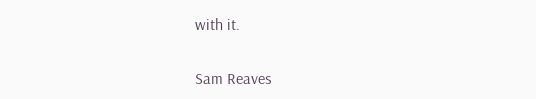with it.

Sam Reaves